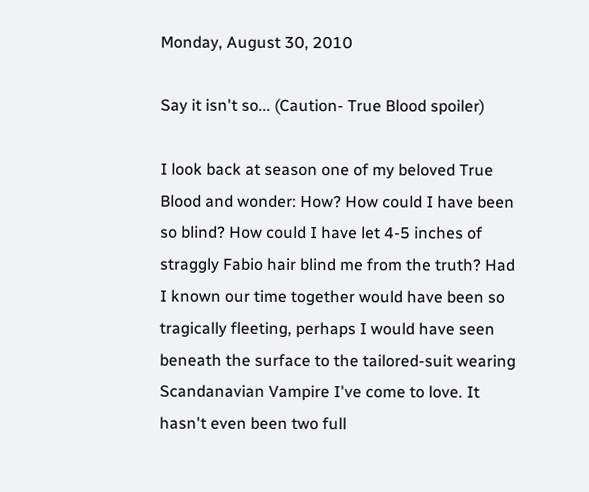Monday, August 30, 2010

Say it isn't so... (Caution- True Blood spoiler)

I look back at season one of my beloved True Blood and wonder: How? How could I have been so blind? How could I have let 4-5 inches of straggly Fabio hair blind me from the truth? Had I known our time together would have been so tragically fleeting, perhaps I would have seen beneath the surface to the tailored-suit wearing Scandanavian Vampire I've come to love. It hasn't even been two full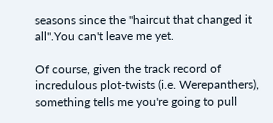seasons since the "haircut that changed it all".You can't leave me yet.

Of course, given the track record of incredulous plot-twists (i.e. Werepanthers), something tells me you're going to pull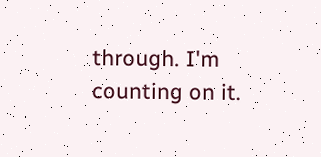through. I'm counting on it.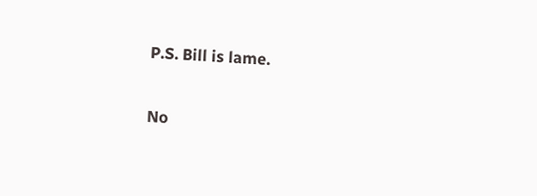P.S. Bill is lame.

No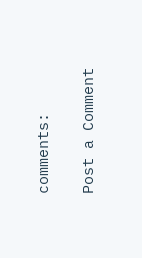comments:

Post a Comment